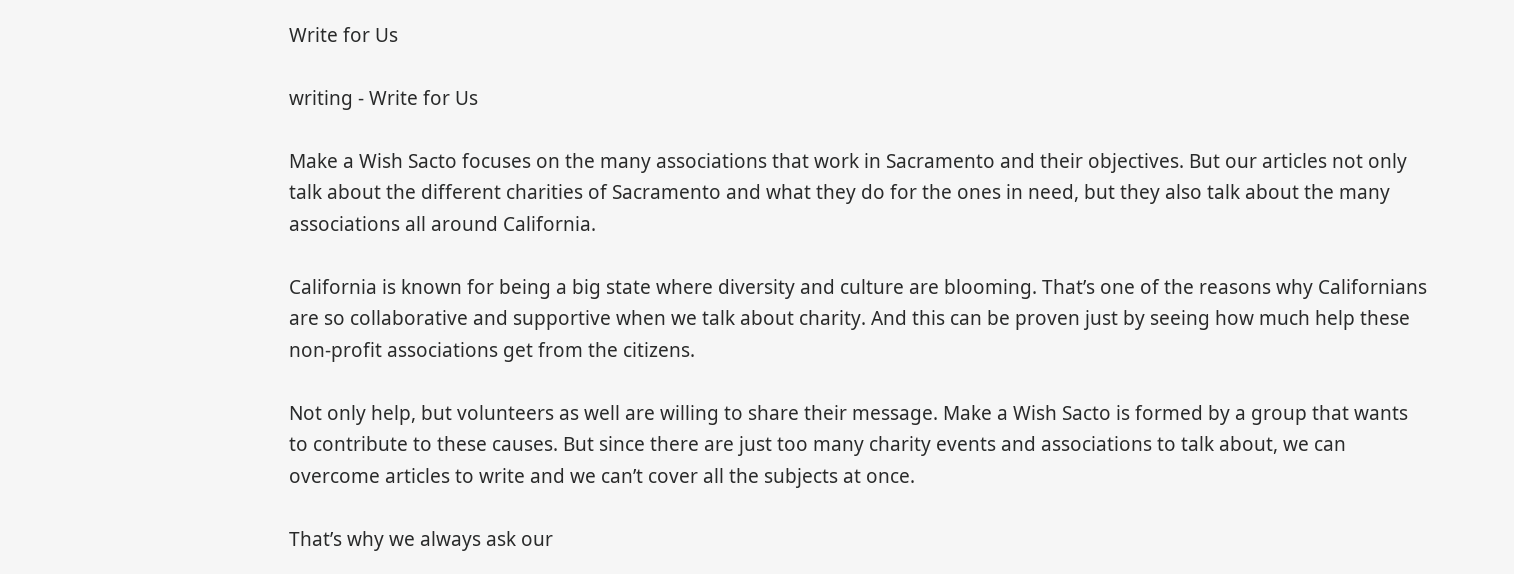Write for Us

writing - Write for Us

Make a Wish Sacto focuses on the many associations that work in Sacramento and their objectives. But our articles not only talk about the different charities of Sacramento and what they do for the ones in need, but they also talk about the many associations all around California.

California is known for being a big state where diversity and culture are blooming. That’s one of the reasons why Californians are so collaborative and supportive when we talk about charity. And this can be proven just by seeing how much help these non-profit associations get from the citizens.

Not only help, but volunteers as well are willing to share their message. Make a Wish Sacto is formed by a group that wants to contribute to these causes. But since there are just too many charity events and associations to talk about, we can overcome articles to write and we can’t cover all the subjects at once.

That’s why we always ask our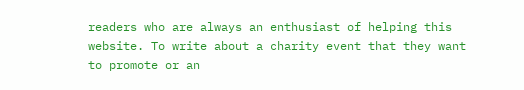readers who are always an enthusiast of helping this website. To write about a charity event that they want to promote or an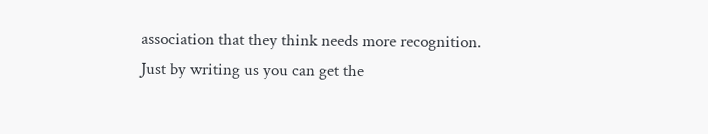association that they think needs more recognition. Just by writing us you can get the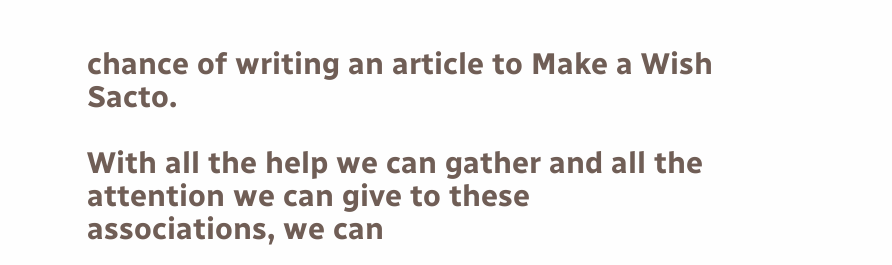chance of writing an article to Make a Wish Sacto.

With all the help we can gather and all the attention we can give to these associations, we can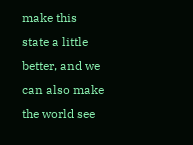make this state a little better, and we can also make the world see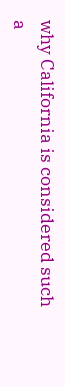why California is considered such a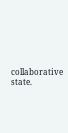collaborative state.